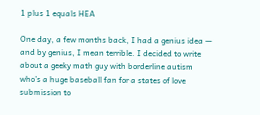1 plus 1 equals HEA

One day, a few months back, I had a genius idea — and by genius, I mean terrible. I decided to write about a geeky math guy with borderline autism who’s a huge baseball fan for a states of love submission to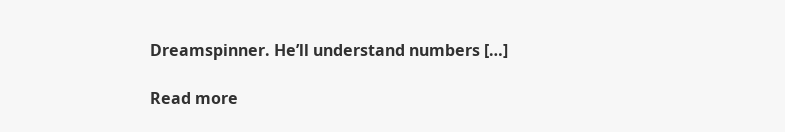Dreamspinner. He’ll understand numbers […]

Read more